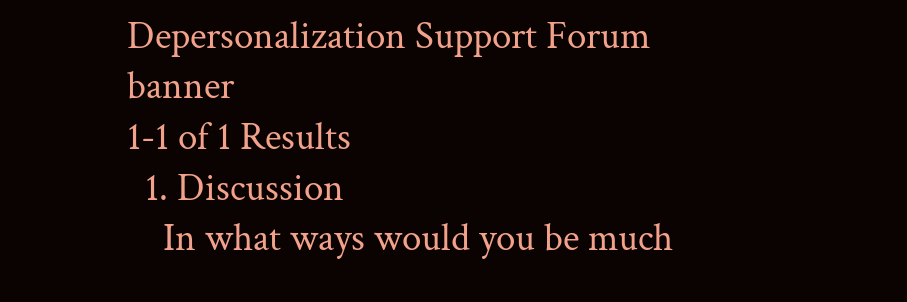Depersonalization Support Forum banner
1-1 of 1 Results
  1. Discussion
    In what ways would you be much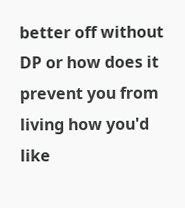better off without DP or how does it prevent you from living how you'd like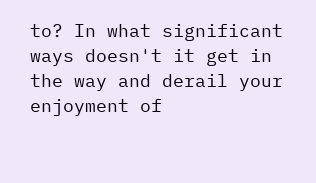to? In what significant ways doesn't it get in the way and derail your enjoyment of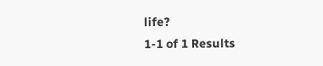life?
1-1 of 1 Results